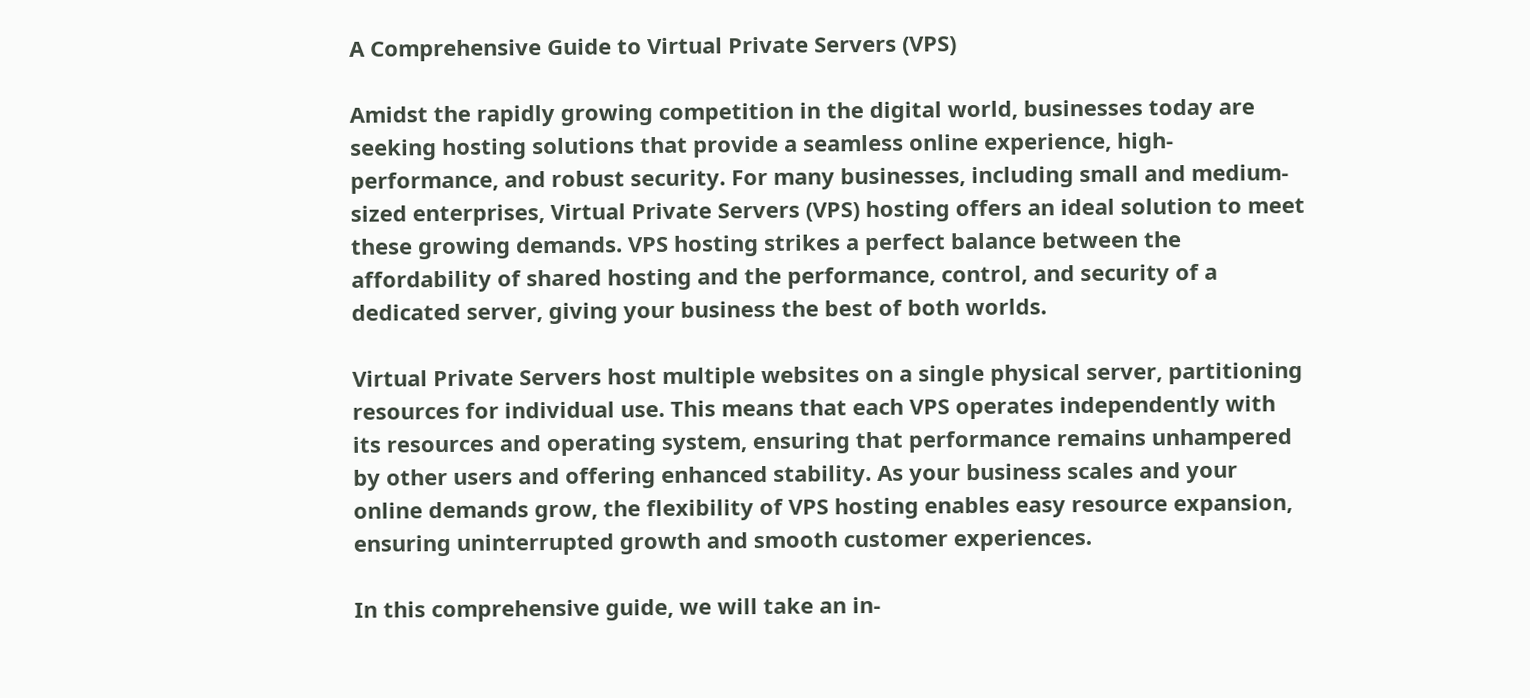A Comprehensive Guide to Virtual Private Servers (VPS)

Amidst the rapidly growing competition in the digital world, businesses today are seeking hosting solutions that provide a seamless online experience, high-performance, and robust security. For many businesses, including small and medium-sized enterprises, Virtual Private Servers (VPS) hosting offers an ideal solution to meet these growing demands. VPS hosting strikes a perfect balance between the affordability of shared hosting and the performance, control, and security of a dedicated server, giving your business the best of both worlds.

Virtual Private Servers host multiple websites on a single physical server, partitioning resources for individual use. This means that each VPS operates independently with its resources and operating system, ensuring that performance remains unhampered by other users and offering enhanced stability. As your business scales and your online demands grow, the flexibility of VPS hosting enables easy resource expansion, ensuring uninterrupted growth and smooth customer experiences.

In this comprehensive guide, we will take an in-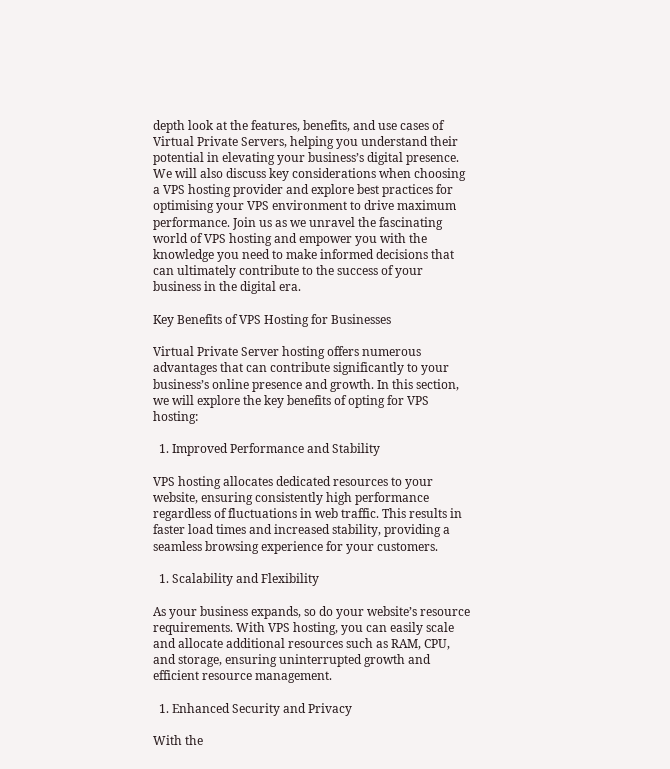depth look at the features, benefits, and use cases of Virtual Private Servers, helping you understand their potential in elevating your business’s digital presence. We will also discuss key considerations when choosing a VPS hosting provider and explore best practices for optimising your VPS environment to drive maximum performance. Join us as we unravel the fascinating world of VPS hosting and empower you with the knowledge you need to make informed decisions that can ultimately contribute to the success of your business in the digital era.

Key Benefits of VPS Hosting for Businesses

Virtual Private Server hosting offers numerous advantages that can contribute significantly to your business’s online presence and growth. In this section, we will explore the key benefits of opting for VPS hosting:

  1. Improved Performance and Stability

VPS hosting allocates dedicated resources to your website, ensuring consistently high performance regardless of fluctuations in web traffic. This results in faster load times and increased stability, providing a seamless browsing experience for your customers.

  1. Scalability and Flexibility

As your business expands, so do your website’s resource requirements. With VPS hosting, you can easily scale and allocate additional resources such as RAM, CPU, and storage, ensuring uninterrupted growth and efficient resource management.

  1. Enhanced Security and Privacy

With the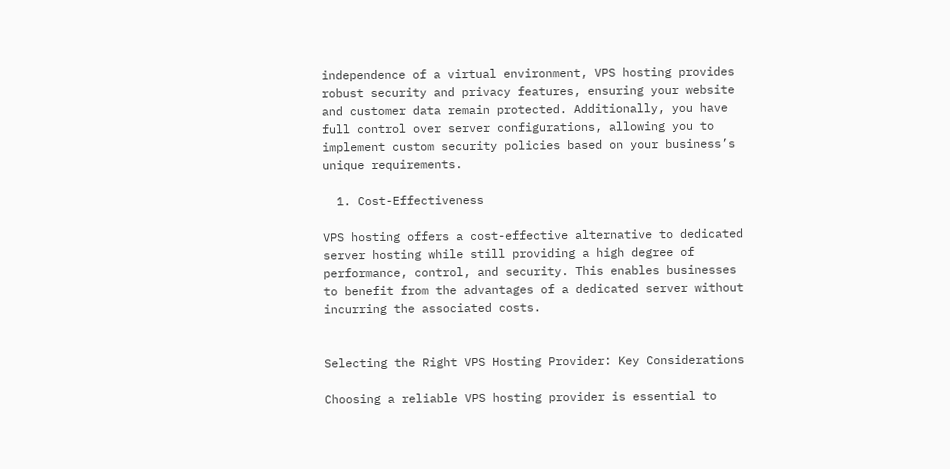independence of a virtual environment, VPS hosting provides robust security and privacy features, ensuring your website and customer data remain protected. Additionally, you have full control over server configurations, allowing you to implement custom security policies based on your business’s unique requirements.

  1. Cost-Effectiveness

VPS hosting offers a cost-effective alternative to dedicated server hosting while still providing a high degree of performance, control, and security. This enables businesses to benefit from the advantages of a dedicated server without incurring the associated costs.


Selecting the Right VPS Hosting Provider: Key Considerations

Choosing a reliable VPS hosting provider is essential to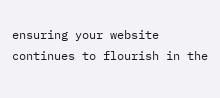ensuring your website continues to flourish in the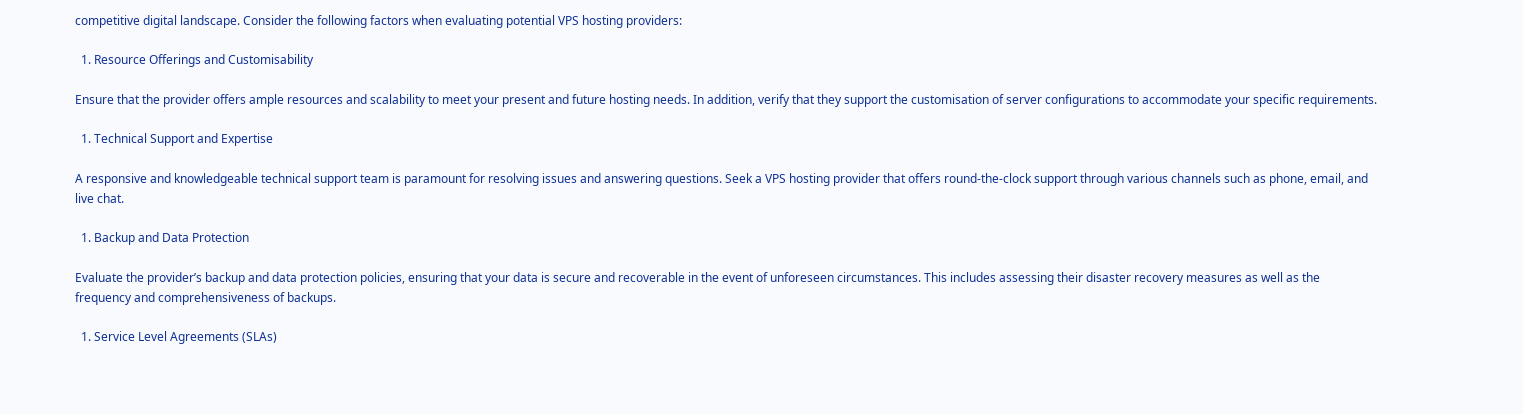competitive digital landscape. Consider the following factors when evaluating potential VPS hosting providers:

  1. Resource Offerings and Customisability

Ensure that the provider offers ample resources and scalability to meet your present and future hosting needs. In addition, verify that they support the customisation of server configurations to accommodate your specific requirements.

  1. Technical Support and Expertise

A responsive and knowledgeable technical support team is paramount for resolving issues and answering questions. Seek a VPS hosting provider that offers round-the-clock support through various channels such as phone, email, and live chat.

  1. Backup and Data Protection

Evaluate the provider’s backup and data protection policies, ensuring that your data is secure and recoverable in the event of unforeseen circumstances. This includes assessing their disaster recovery measures as well as the frequency and comprehensiveness of backups.

  1. Service Level Agreements (SLAs)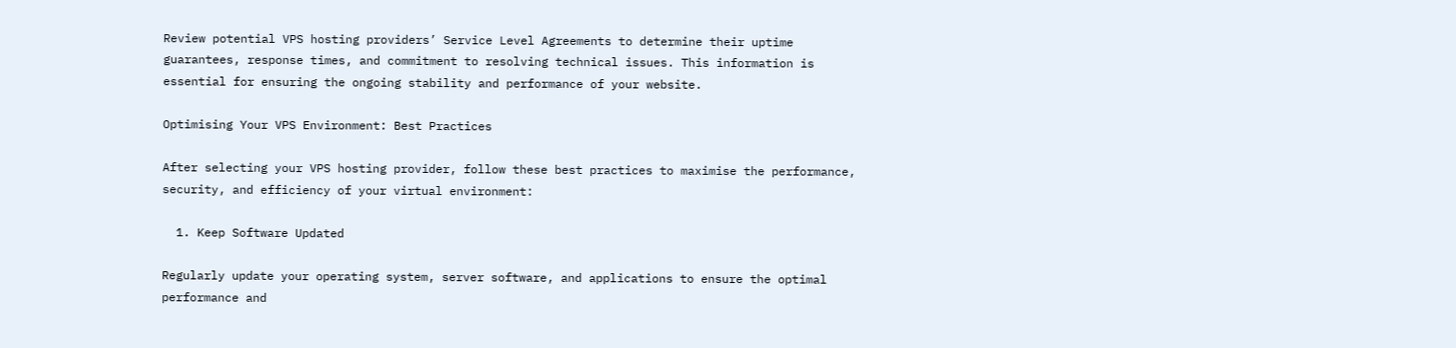Review potential VPS hosting providers’ Service Level Agreements to determine their uptime guarantees, response times, and commitment to resolving technical issues. This information is essential for ensuring the ongoing stability and performance of your website.

Optimising Your VPS Environment: Best Practices

After selecting your VPS hosting provider, follow these best practices to maximise the performance, security, and efficiency of your virtual environment:

  1. Keep Software Updated

Regularly update your operating system, server software, and applications to ensure the optimal performance and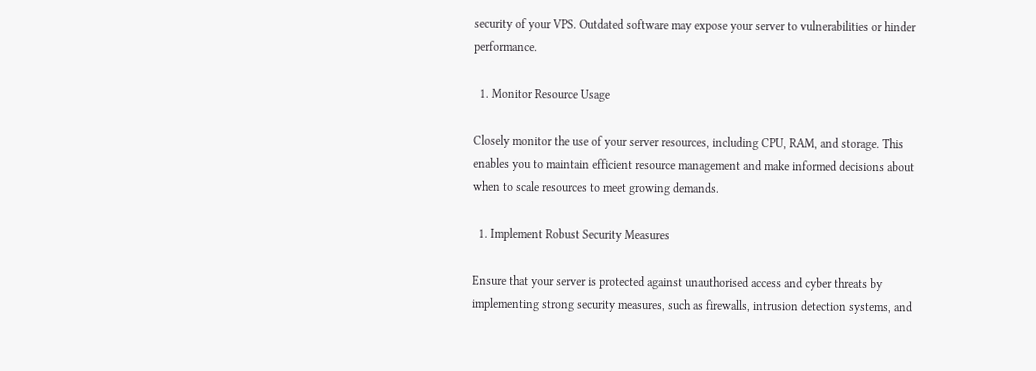security of your VPS. Outdated software may expose your server to vulnerabilities or hinder performance.

  1. Monitor Resource Usage

Closely monitor the use of your server resources, including CPU, RAM, and storage. This enables you to maintain efficient resource management and make informed decisions about when to scale resources to meet growing demands.

  1. Implement Robust Security Measures

Ensure that your server is protected against unauthorised access and cyber threats by implementing strong security measures, such as firewalls, intrusion detection systems, and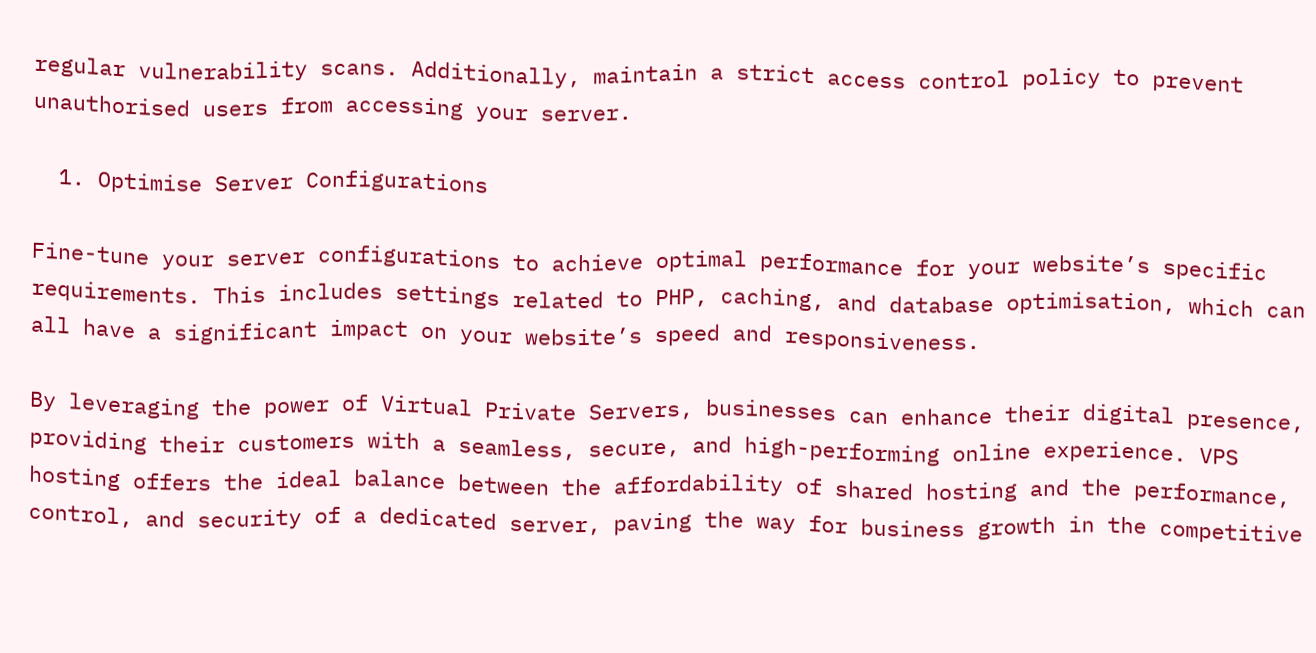regular vulnerability scans. Additionally, maintain a strict access control policy to prevent unauthorised users from accessing your server.

  1. Optimise Server Configurations

Fine-tune your server configurations to achieve optimal performance for your website’s specific requirements. This includes settings related to PHP, caching, and database optimisation, which can all have a significant impact on your website’s speed and responsiveness.

By leveraging the power of Virtual Private Servers, businesses can enhance their digital presence, providing their customers with a seamless, secure, and high-performing online experience. VPS hosting offers the ideal balance between the affordability of shared hosting and the performance, control, and security of a dedicated server, paving the way for business growth in the competitive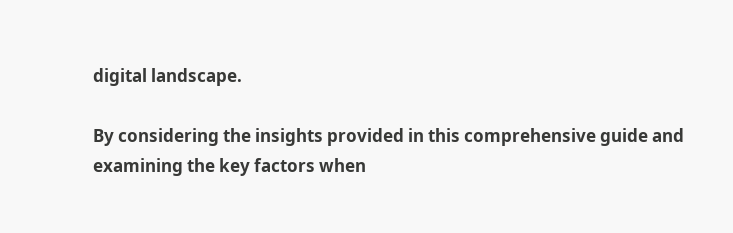digital landscape.

By considering the insights provided in this comprehensive guide and examining the key factors when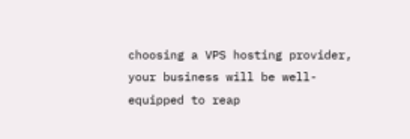choosing a VPS hosting provider, your business will be well-equipped to reap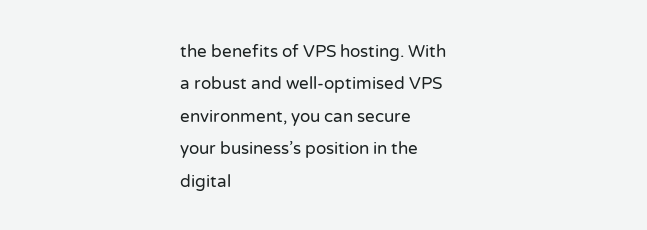the benefits of VPS hosting. With a robust and well-optimised VPS environment, you can secure your business’s position in the digital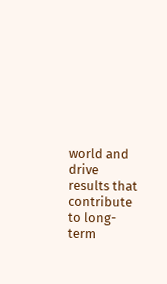world and drive results that contribute to long-term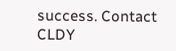success. Contact CLDY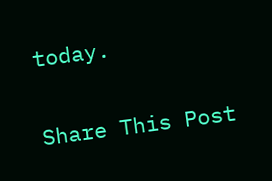today.


Share This Post